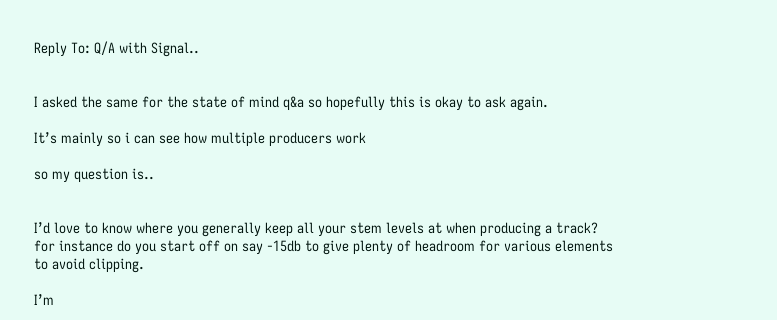Reply To: Q/A with Signal..


I asked the same for the state of mind q&a so hopefully this is okay to ask again.

It’s mainly so i can see how multiple producers work

so my question is..


I’d love to know where you generally keep all your stem levels at when producing a track? for instance do you start off on say -15db to give plenty of headroom for various elements to avoid clipping.

I’m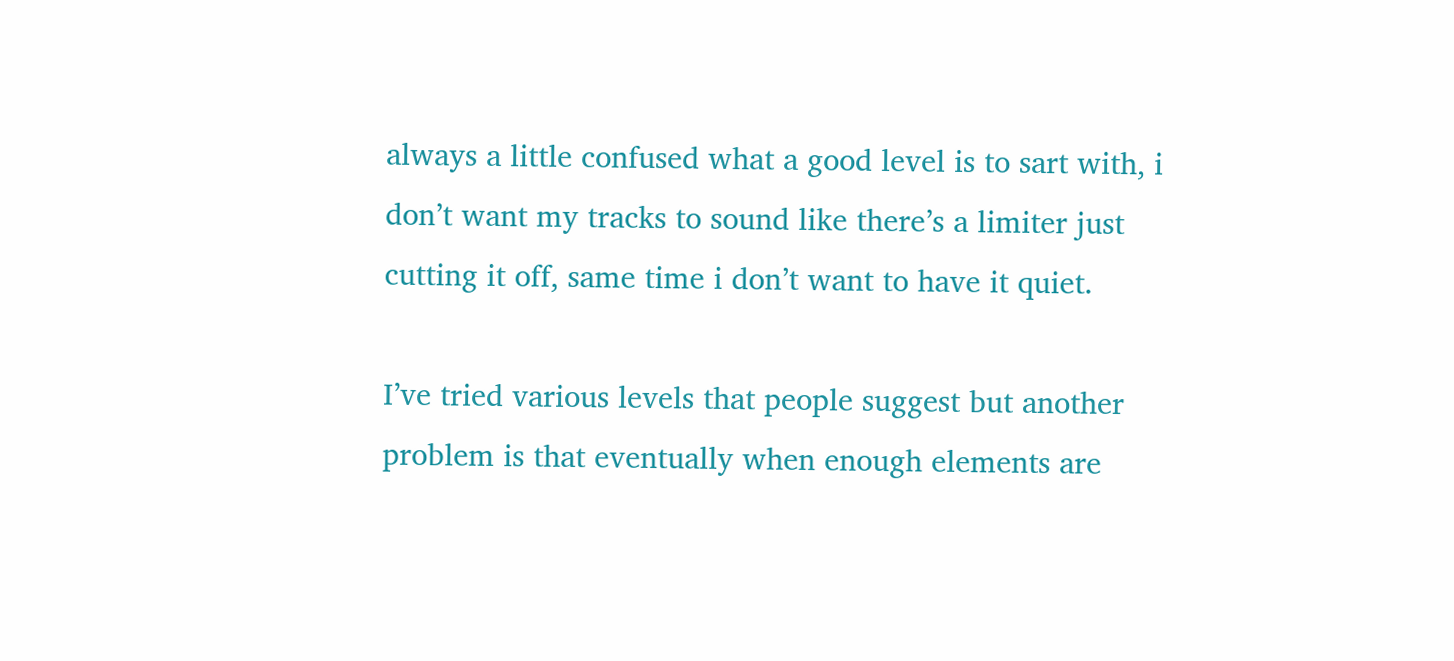always a little confused what a good level is to sart with, i don’t want my tracks to sound like there’s a limiter just cutting it off, same time i don’t want to have it quiet.

I’ve tried various levels that people suggest but another problem is that eventually when enough elements are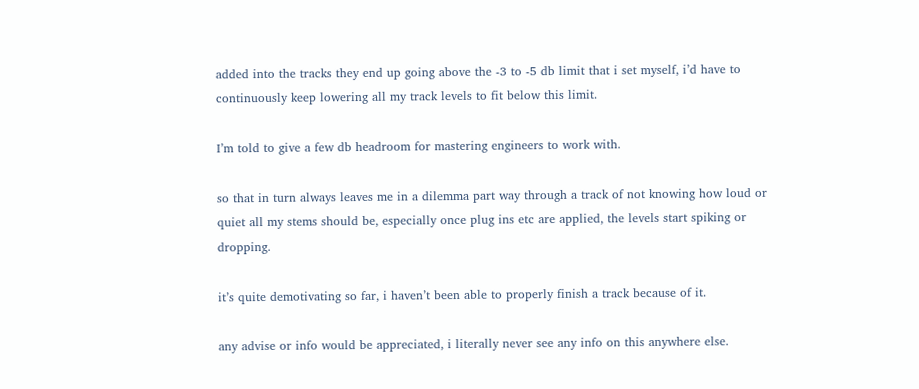added into the tracks they end up going above the -3 to -5 db limit that i set myself, i’d have to continuously keep lowering all my track levels to fit below this limit.

I’m told to give a few db headroom for mastering engineers to work with.

so that in turn always leaves me in a dilemma part way through a track of not knowing how loud or quiet all my stems should be, especially once plug ins etc are applied, the levels start spiking or dropping.

it’s quite demotivating so far, i haven’t been able to properly finish a track because of it.

any advise or info would be appreciated, i literally never see any info on this anywhere else.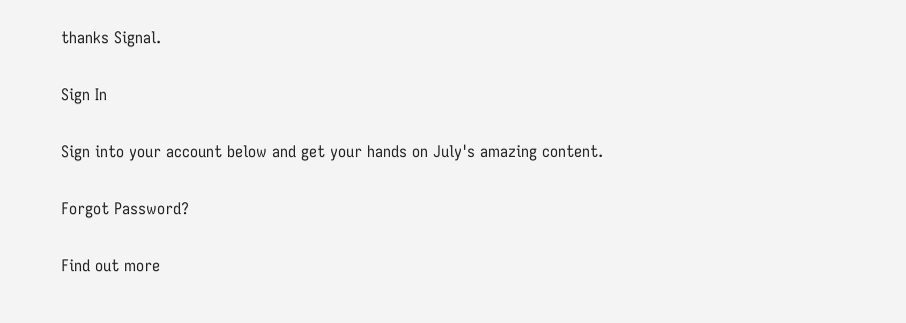thanks Signal.

Sign In

Sign into your account below and get your hands on July's amazing content.

Forgot Password?

Find out more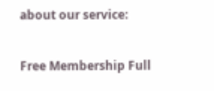about our service:

Free Membership Full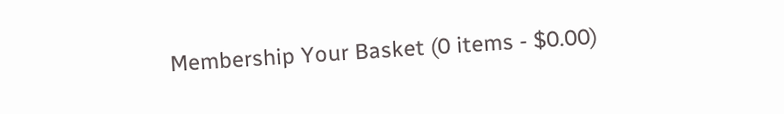Membership Your Basket (0 items - $0.00)